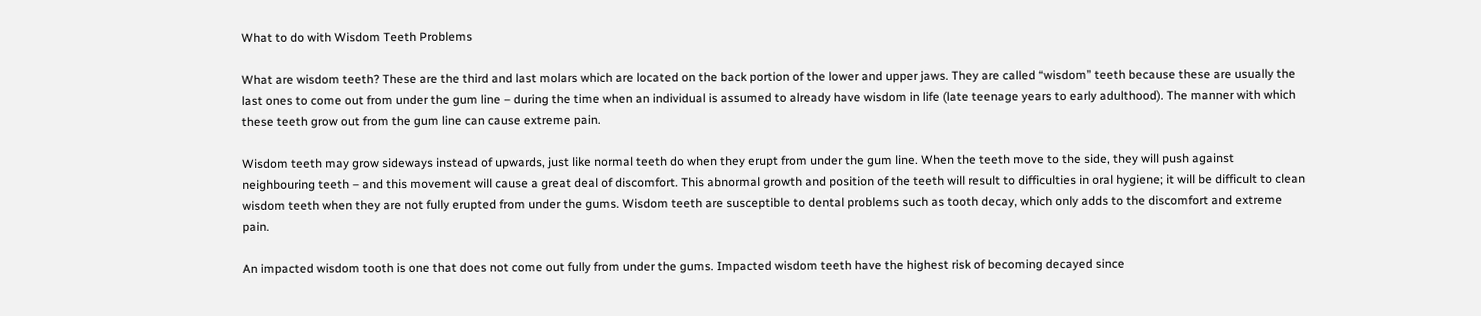What to do with Wisdom Teeth Problems

What are wisdom teeth? These are the third and last molars which are located on the back portion of the lower and upper jaws. They are called “wisdom” teeth because these are usually the last ones to come out from under the gum line – during the time when an individual is assumed to already have wisdom in life (late teenage years to early adulthood). The manner with which these teeth grow out from the gum line can cause extreme pain.

Wisdom teeth may grow sideways instead of upwards, just like normal teeth do when they erupt from under the gum line. When the teeth move to the side, they will push against neighbouring teeth – and this movement will cause a great deal of discomfort. This abnormal growth and position of the teeth will result to difficulties in oral hygiene; it will be difficult to clean wisdom teeth when they are not fully erupted from under the gums. Wisdom teeth are susceptible to dental problems such as tooth decay, which only adds to the discomfort and extreme pain.

An impacted wisdom tooth is one that does not come out fully from under the gums. Impacted wisdom teeth have the highest risk of becoming decayed since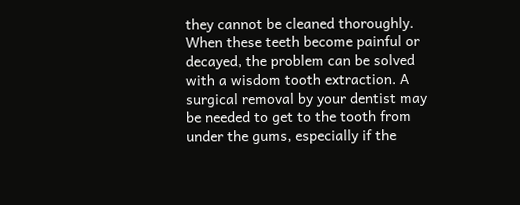they cannot be cleaned thoroughly. When these teeth become painful or decayed, the problem can be solved with a wisdom tooth extraction. A surgical removal by your dentist may be needed to get to the tooth from under the gums, especially if the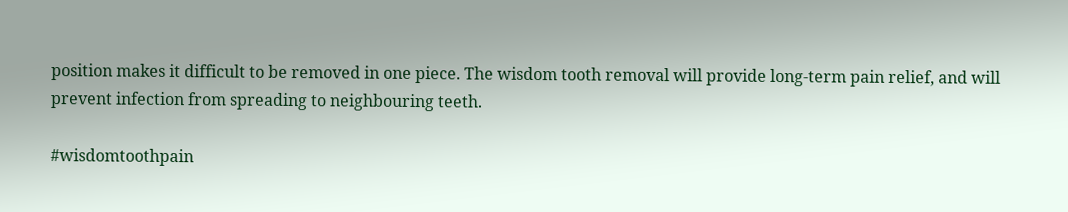position makes it difficult to be removed in one piece. The wisdom tooth removal will provide long-term pain relief, and will prevent infection from spreading to neighbouring teeth.

#wisdomtoothpain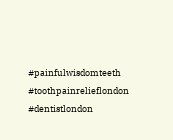#painfulwisdomteeth #toothpainrelieflondon #dentistlondon